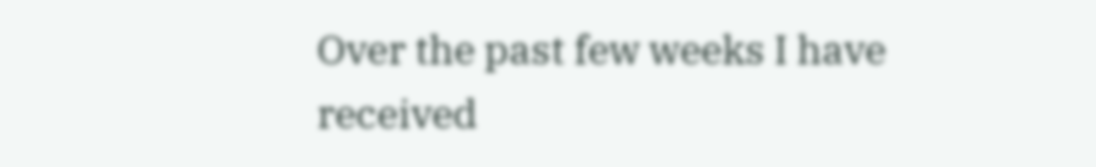Over the past few weeks I have received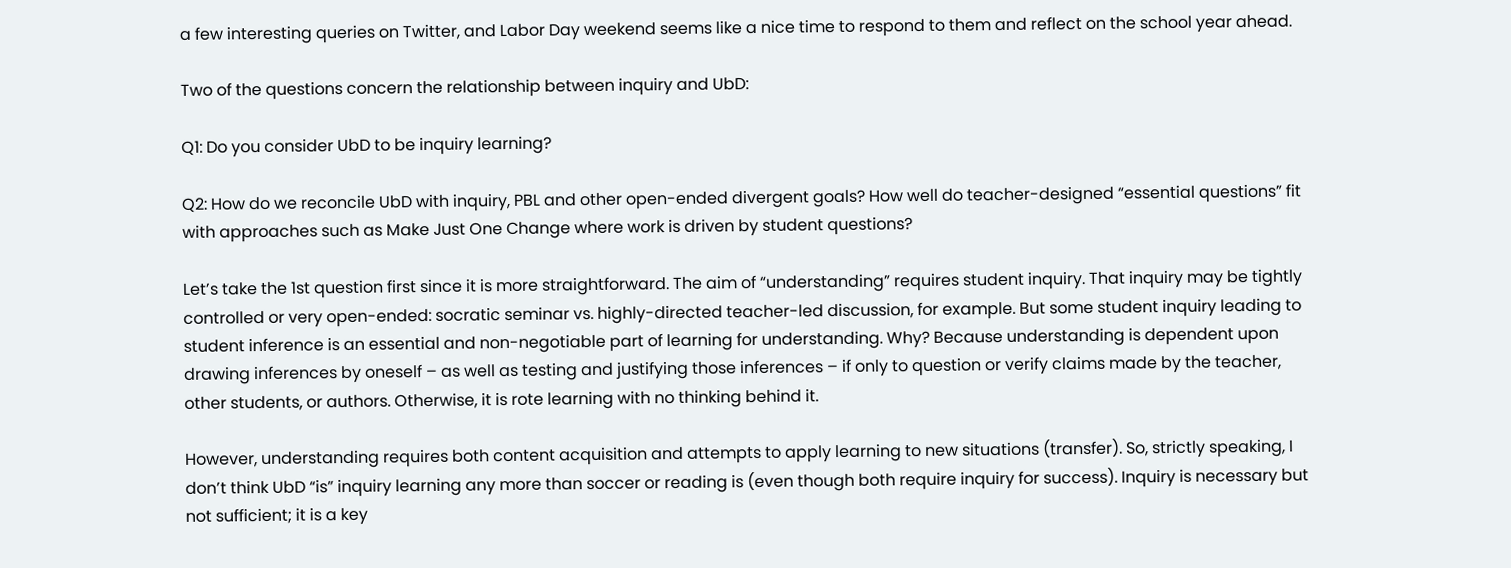a few interesting queries on Twitter, and Labor Day weekend seems like a nice time to respond to them and reflect on the school year ahead.

Two of the questions concern the relationship between inquiry and UbD:

Q1: Do you consider UbD to be inquiry learning?

Q2: How do we reconcile UbD with inquiry, PBL and other open-ended divergent goals? How well do teacher-designed “essential questions” fit with approaches such as Make Just One Change where work is driven by student questions?

Let’s take the 1st question first since it is more straightforward. The aim of “understanding” requires student inquiry. That inquiry may be tightly controlled or very open-ended: socratic seminar vs. highly-directed teacher-led discussion, for example. But some student inquiry leading to student inference is an essential and non-negotiable part of learning for understanding. Why? Because understanding is dependent upon drawing inferences by oneself – as well as testing and justifying those inferences – if only to question or verify claims made by the teacher, other students, or authors. Otherwise, it is rote learning with no thinking behind it.

However, understanding requires both content acquisition and attempts to apply learning to new situations (transfer). So, strictly speaking, I don’t think UbD “is” inquiry learning any more than soccer or reading is (even though both require inquiry for success). Inquiry is necessary but not sufficient; it is a key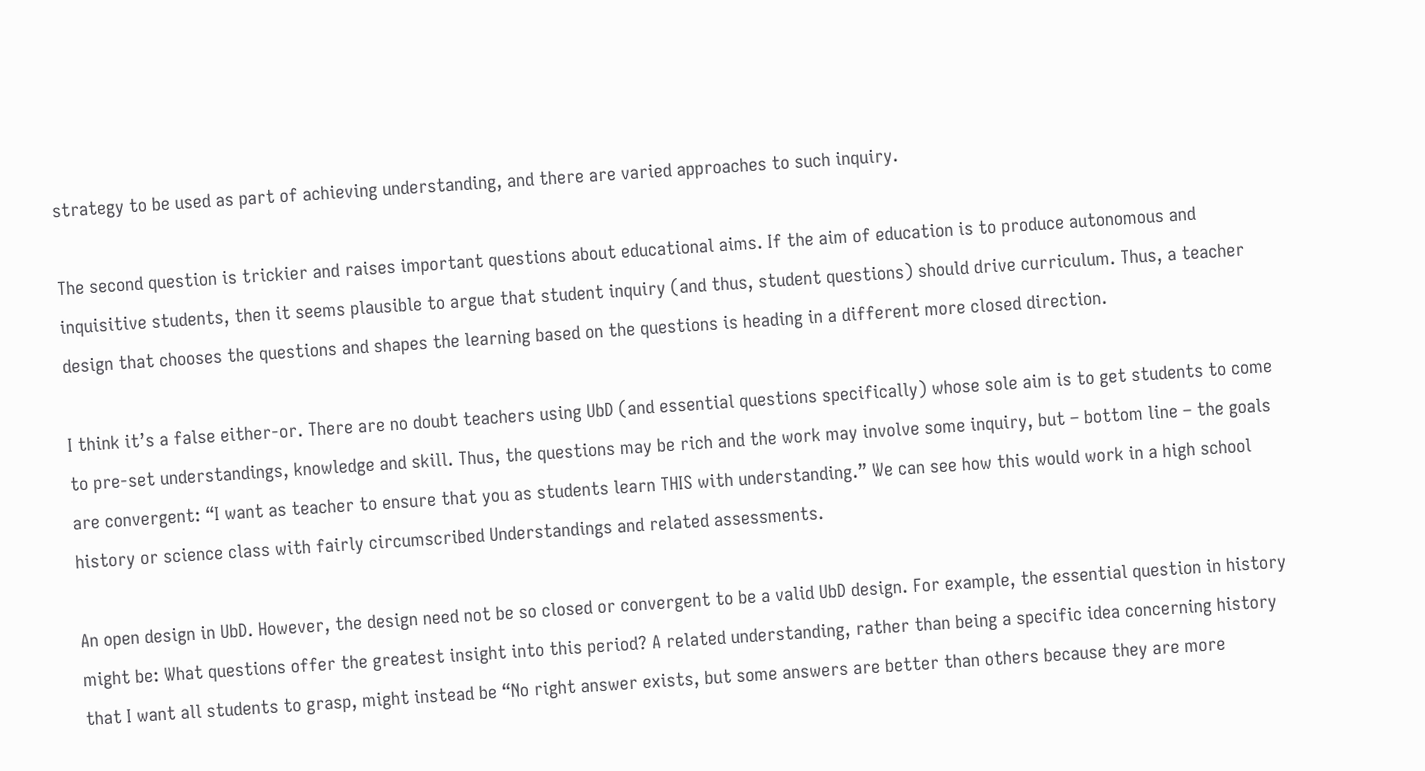strategy to be used as part of achieving understanding, and there are varied approaches to such inquiry.

The second question is trickier and raises important questions about educational aims. If the aim of education is to produce autonomous and inquisitive students, then it seems plausible to argue that student inquiry (and thus, student questions) should drive curriculum. Thus, a teacher design that chooses the questions and shapes the learning based on the questions is heading in a different more closed direction.

I think it’s a false either-or. There are no doubt teachers using UbD (and essential questions specifically) whose sole aim is to get students to come to pre-set understandings, knowledge and skill. Thus, the questions may be rich and the work may involve some inquiry, but – bottom line – the goals are convergent: “I want as teacher to ensure that you as students learn THIS with understanding.” We can see how this would work in a high school history or science class with fairly circumscribed Understandings and related assessments.

An open design in UbD. However, the design need not be so closed or convergent to be a valid UbD design. For example, the essential question in history might be: What questions offer the greatest insight into this period? A related understanding, rather than being a specific idea concerning history that I want all students to grasp, might instead be “No right answer exists, but some answers are better than others because they are more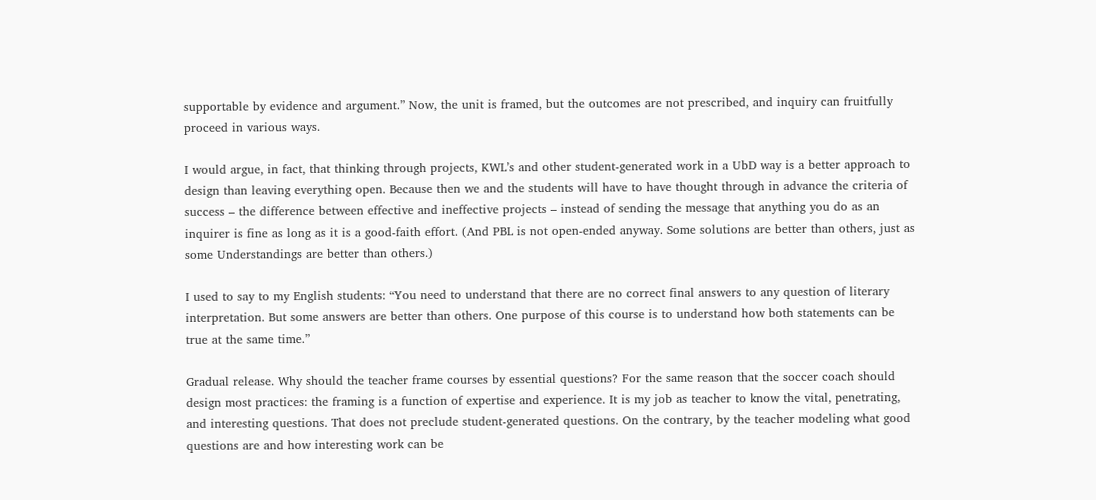supportable by evidence and argument.” Now, the unit is framed, but the outcomes are not prescribed, and inquiry can fruitfully proceed in various ways.

I would argue, in fact, that thinking through projects, KWL’s and other student-generated work in a UbD way is a better approach to design than leaving everything open. Because then we and the students will have to have thought through in advance the criteria of success – the difference between effective and ineffective projects – instead of sending the message that anything you do as an inquirer is fine as long as it is a good-faith effort. (And PBL is not open-ended anyway. Some solutions are better than others, just as some Understandings are better than others.)

I used to say to my English students: “You need to understand that there are no correct final answers to any question of literary interpretation. But some answers are better than others. One purpose of this course is to understand how both statements can be true at the same time.”

Gradual release. Why should the teacher frame courses by essential questions? For the same reason that the soccer coach should design most practices: the framing is a function of expertise and experience. It is my job as teacher to know the vital, penetrating, and interesting questions. That does not preclude student-generated questions. On the contrary, by the teacher modeling what good questions are and how interesting work can be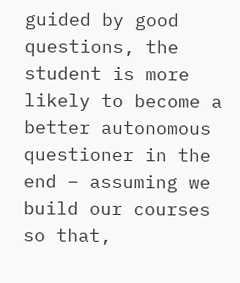guided by good questions, the student is more likely to become a better autonomous questioner in the end – assuming we build our courses so that,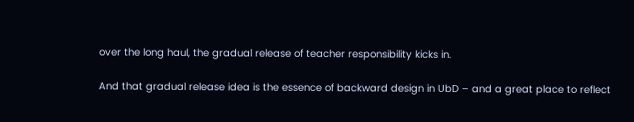over the long haul, the gradual release of teacher responsibility kicks in.

And that gradual release idea is the essence of backward design in UbD – and a great place to reflect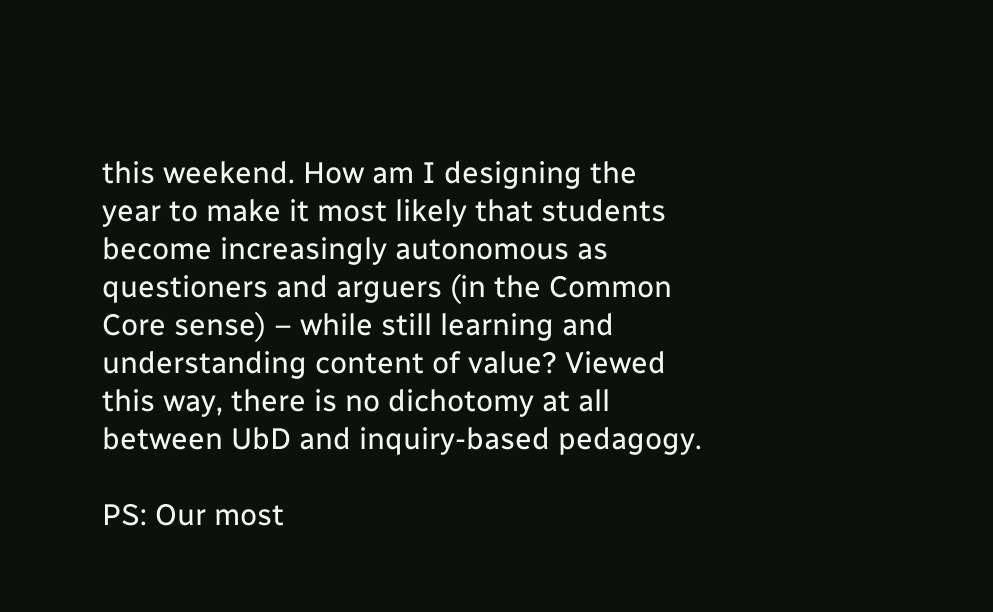this weekend. How am I designing the year to make it most likely that students become increasingly autonomous as questioners and arguers (in the Common Core sense) – while still learning and understanding content of value? Viewed this way, there is no dichotomy at all between UbD and inquiry-based pedagogy.

PS: Our most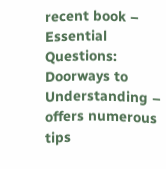recent book – Essential Questions: Doorways to Understanding – offers numerous tips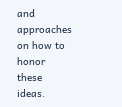and approaches on how to honor these ideas.